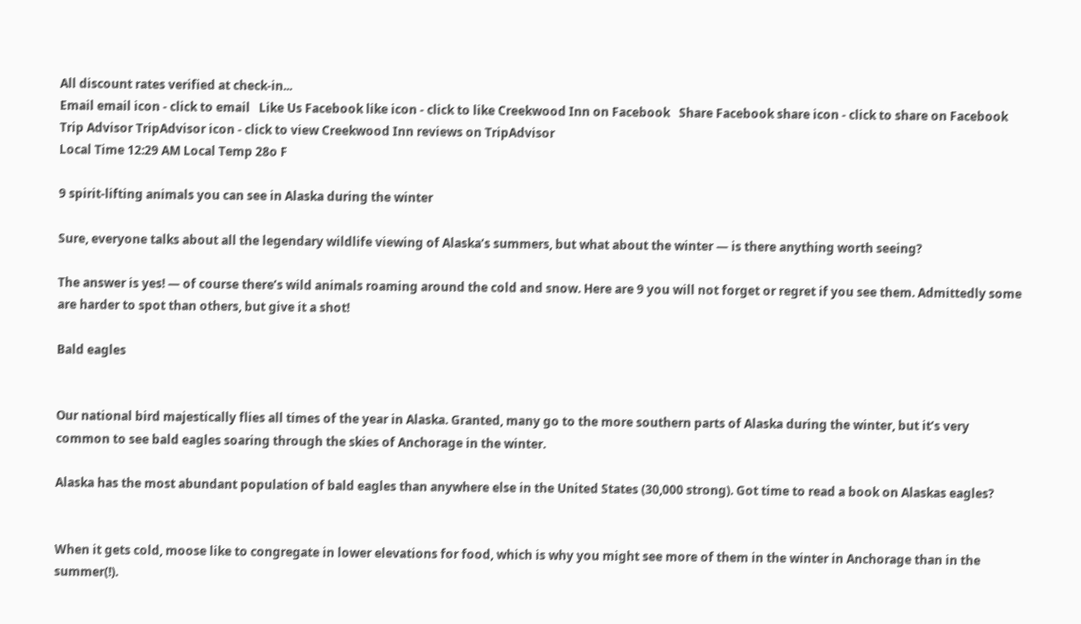All discount rates verified at check-in...
Email email icon - click to email   Like Us Facebook like icon - click to like Creekwood Inn on Facebook   Share Facebook share icon - click to share on Facebook   Trip Advisor TripAdvisor icon - click to view Creekwood Inn reviews on TripAdvisor
Local Time 12:29 AM Local Temp 28o F

9 spirit-lifting animals you can see in Alaska during the winter

Sure, everyone talks about all the legendary wildlife viewing of Alaska’s summers, but what about the winter — is there anything worth seeing?

The answer is yes! — of course there’s wild animals roaming around the cold and snow. Here are 9 you will not forget or regret if you see them. Admittedly some are harder to spot than others, but give it a shot!

Bald eagles


Our national bird majestically flies all times of the year in Alaska. Granted, many go to the more southern parts of Alaska during the winter, but it’s very common to see bald eagles soaring through the skies of Anchorage in the winter.

Alaska has the most abundant population of bald eagles than anywhere else in the United States (30,000 strong). Got time to read a book on Alaskas eagles?


When it gets cold, moose like to congregate in lower elevations for food, which is why you might see more of them in the winter in Anchorage than in the summer(!).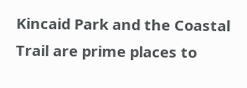Kincaid Park and the Coastal Trail are prime places to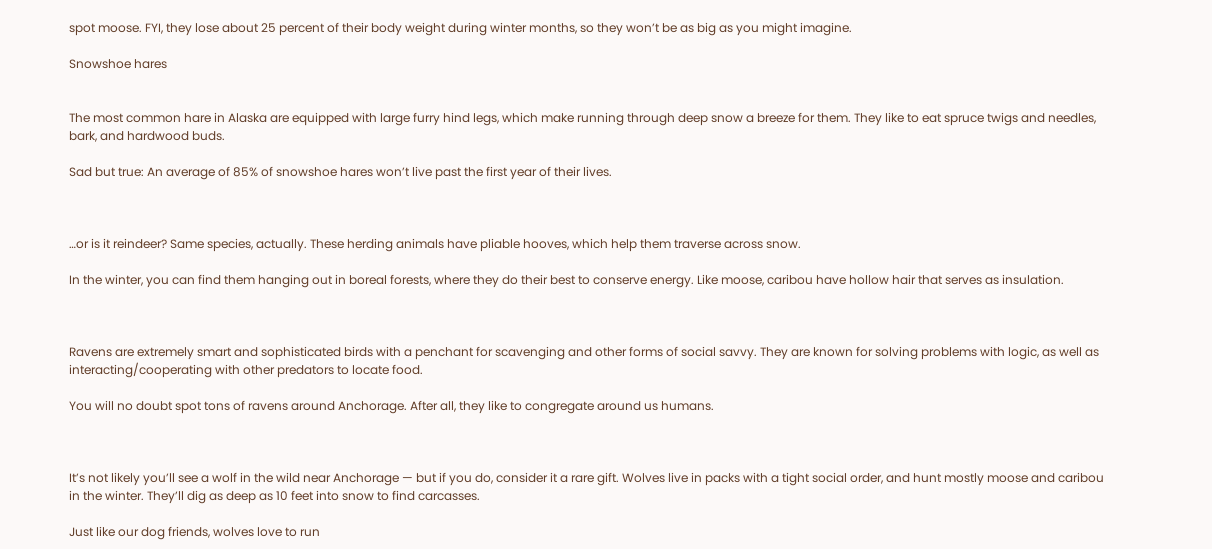spot moose. FYI, they lose about 25 percent of their body weight during winter months, so they won’t be as big as you might imagine.

Snowshoe hares


The most common hare in Alaska are equipped with large furry hind legs, which make running through deep snow a breeze for them. They like to eat spruce twigs and needles, bark, and hardwood buds.

Sad but true: An average of 85% of snowshoe hares won’t live past the first year of their lives.



…or is it reindeer? Same species, actually. These herding animals have pliable hooves, which help them traverse across snow.

In the winter, you can find them hanging out in boreal forests, where they do their best to conserve energy. Like moose, caribou have hollow hair that serves as insulation.



Ravens are extremely smart and sophisticated birds with a penchant for scavenging and other forms of social savvy. They are known for solving problems with logic, as well as interacting/cooperating with other predators to locate food.

You will no doubt spot tons of ravens around Anchorage. After all, they like to congregate around us humans.



It’s not likely you’ll see a wolf in the wild near Anchorage — but if you do, consider it a rare gift. Wolves live in packs with a tight social order, and hunt mostly moose and caribou in the winter. They’ll dig as deep as 10 feet into snow to find carcasses.

Just like our dog friends, wolves love to run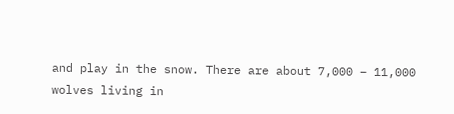and play in the snow. There are about 7,000 – 11,000 wolves living in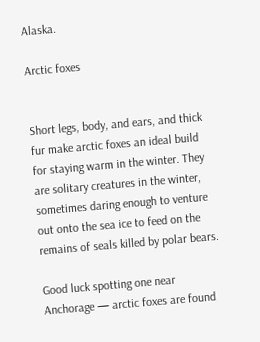Alaska.

Arctic foxes


Short legs, body, and ears, and thick fur make arctic foxes an ideal build for staying warm in the winter. They are solitary creatures in the winter, sometimes daring enough to venture out onto the sea ice to feed on the remains of seals killed by polar bears.

Good luck spotting one near Anchorage — arctic foxes are found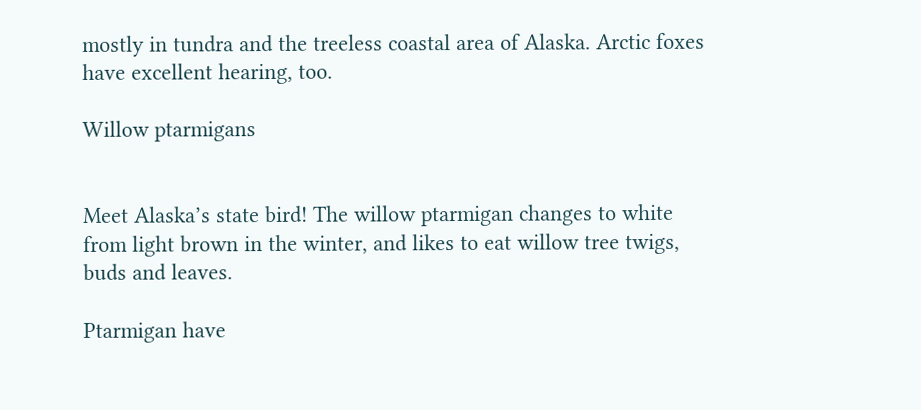mostly in tundra and the treeless coastal area of Alaska. Arctic foxes have excellent hearing, too.

Willow ptarmigans


Meet Alaska’s state bird! The willow ptarmigan changes to white from light brown in the winter, and likes to eat willow tree twigs, buds and leaves.

Ptarmigan have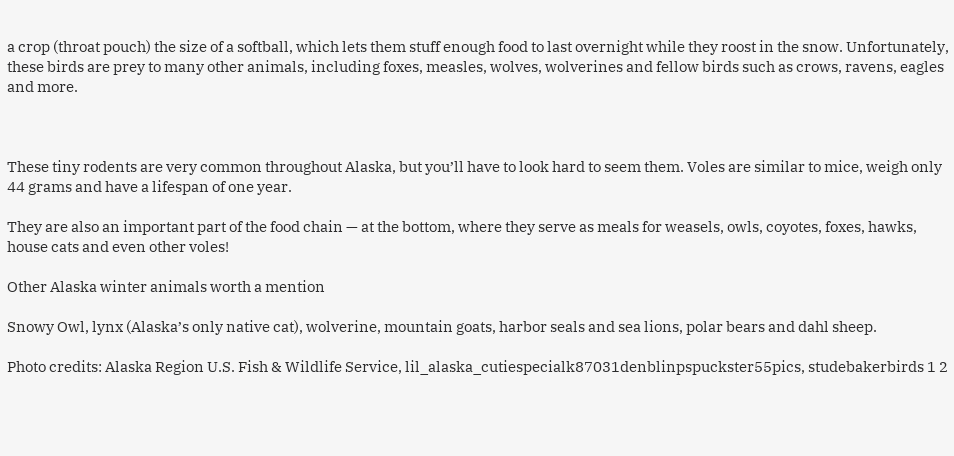a crop (throat pouch) the size of a softball, which lets them stuff enough food to last overnight while they roost in the snow. Unfortunately, these birds are prey to many other animals, including foxes, measles, wolves, wolverines and fellow birds such as crows, ravens, eagles and more.



These tiny rodents are very common throughout Alaska, but you’ll have to look hard to seem them. Voles are similar to mice, weigh only 44 grams and have a lifespan of one year.

They are also an important part of the food chain — at the bottom, where they serve as meals for weasels, owls, coyotes, foxes, hawks, house cats and even other voles!

Other Alaska winter animals worth a mention

Snowy Owl, lynx (Alaska’s only native cat), wolverine, mountain goats, harbor seals and sea lions, polar bears and dahl sheep.

Photo credits: Alaska Region U.S. Fish & Wildlife Service, lil_alaska_cutiespecialk87031denblinpspuckster55pics, studebakerbirds 1 2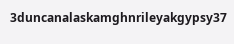3duncanalaskamghnrileyakgypsy37